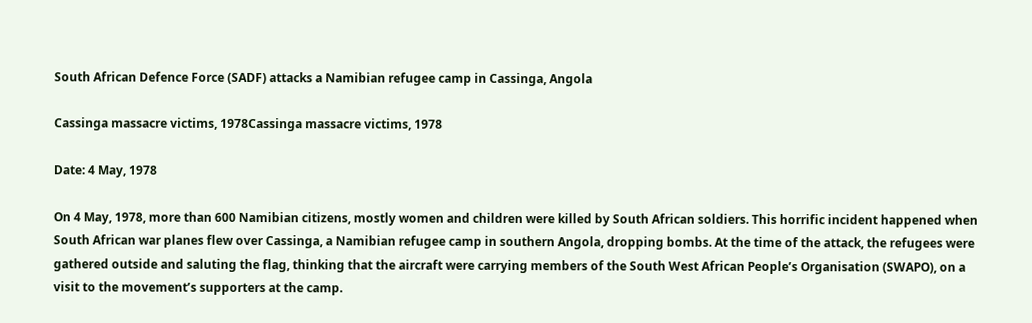South African Defence Force (SADF) attacks a Namibian refugee camp in Cassinga, Angola

Cassinga massacre victims, 1978Cassinga massacre victims, 1978

Date: 4 May, 1978

On 4 May, 1978, more than 600 Namibian citizens, mostly women and children were killed by South African soldiers. This horrific incident happened when South African war planes flew over Cassinga, a Namibian refugee camp in southern Angola, dropping bombs. At the time of the attack, the refugees were gathered outside and saluting the flag, thinking that the aircraft were carrying members of the South West African People’s Organisation (SWAPO), on a visit to the movement’s supporters at the camp.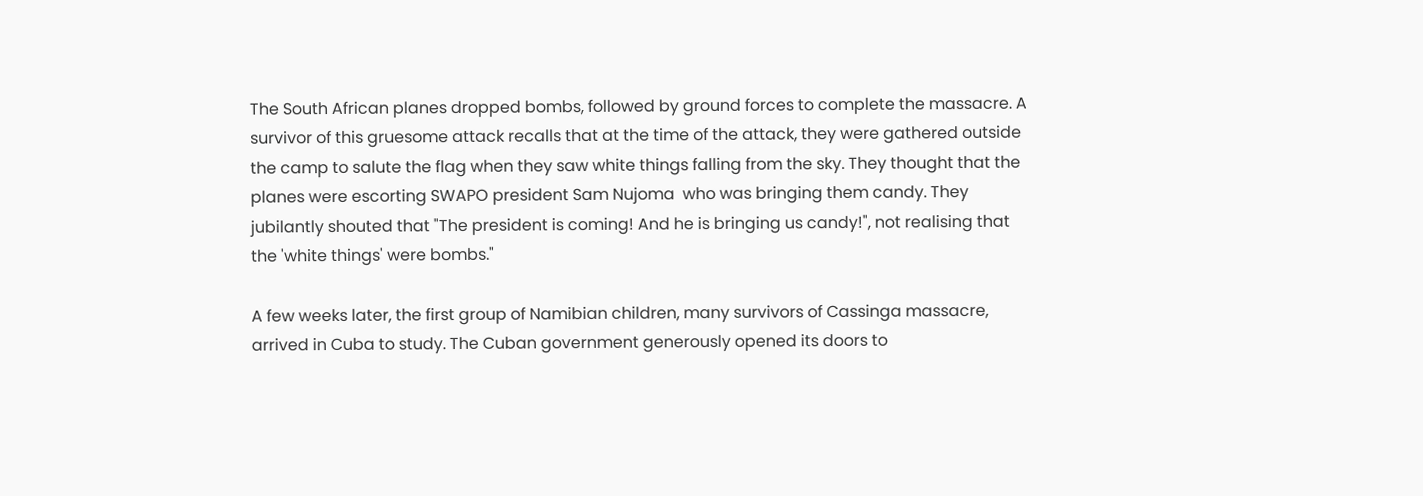The South African planes dropped bombs, followed by ground forces to complete the massacre. A survivor of this gruesome attack recalls that at the time of the attack, they were gathered outside the camp to salute the flag when they saw white things falling from the sky. They thought that the planes were escorting SWAPO president Sam Nujoma  who was bringing them candy. They jubilantly shouted that "The president is coming! And he is bringing us candy!", not realising that the 'white things' were bombs."

A few weeks later, the first group of Namibian children, many survivors of Cassinga massacre, arrived in Cuba to study. The Cuban government generously opened its doors to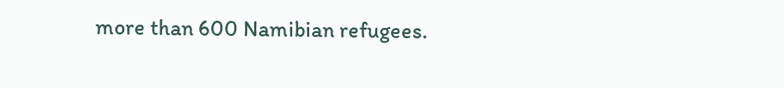more than 600 Namibian refugees.